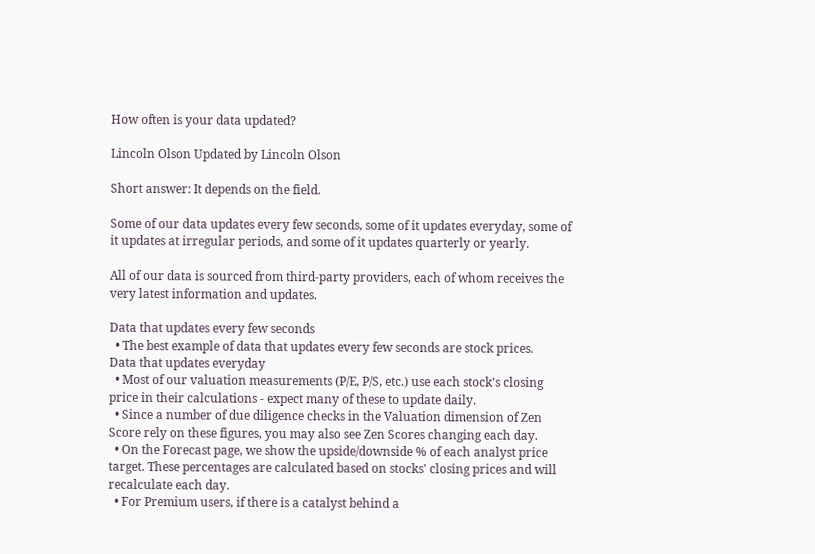How often is your data updated?

Lincoln Olson Updated by Lincoln Olson

Short answer: It depends on the field.

Some of our data updates every few seconds, some of it updates everyday, some of it updates at irregular periods, and some of it updates quarterly or yearly.

All of our data is sourced from third-party providers, each of whom receives the very latest information and updates.

Data that updates every few seconds
  • The best example of data that updates every few seconds are stock prices.
Data that updates everyday
  • Most of our valuation measurements (P/E, P/S, etc.) use each stock's closing price in their calculations - expect many of these to update daily.
  • Since a number of due diligence checks in the Valuation dimension of Zen Score rely on these figures, you may also see Zen Scores changing each day.
  • On the Forecast page, we show the upside/downside % of each analyst price target. These percentages are calculated based on stocks' closing prices and will recalculate each day.
  • For Premium users, if there is a catalyst behind a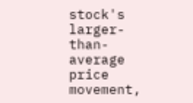stock's larger-than-average price movement,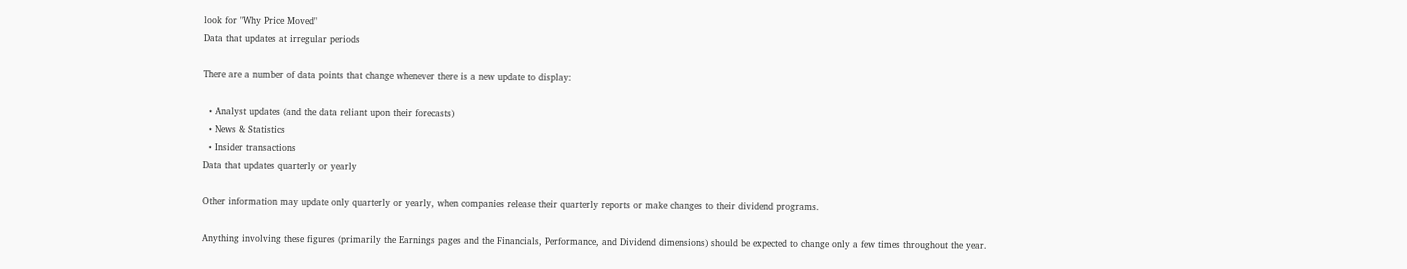look for "Why Price Moved"
Data that updates at irregular periods

There are a number of data points that change whenever there is a new update to display:

  • Analyst updates (and the data reliant upon their forecasts)
  • News & Statistics
  • Insider transactions
Data that updates quarterly or yearly

Other information may update only quarterly or yearly, when companies release their quarterly reports or make changes to their dividend programs.

Anything involving these figures (primarily the Earnings pages and the Financials, Performance, and Dividend dimensions) should be expected to change only a few times throughout the year.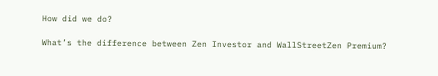How did we do?

What’s the difference between Zen Investor and WallStreetZen Premium?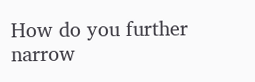How do you further narrow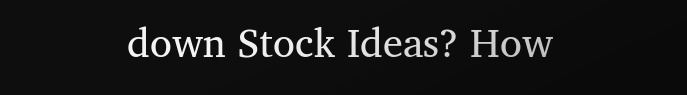down Stock Ideas? How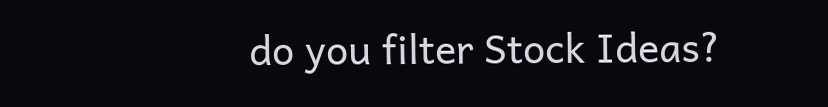do you filter Stock Ideas?